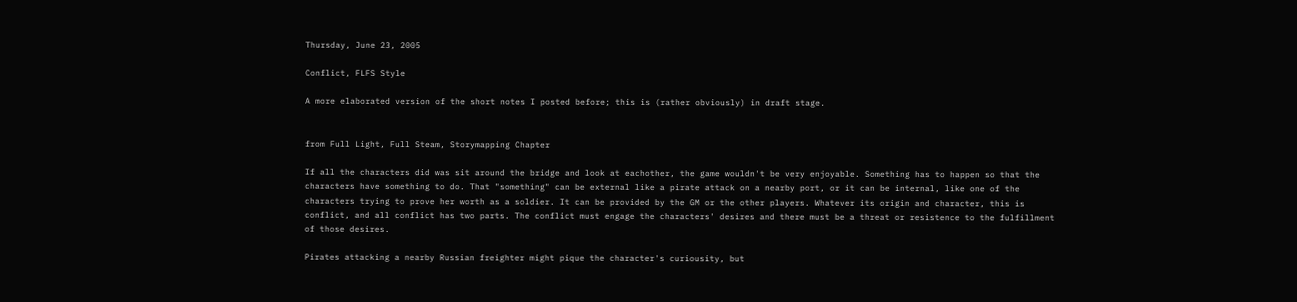Thursday, June 23, 2005

Conflict, FLFS Style

A more elaborated version of the short notes I posted before; this is (rather obviously) in draft stage.


from Full Light, Full Steam, Storymapping Chapter

If all the characters did was sit around the bridge and look at eachother, the game wouldn't be very enjoyable. Something has to happen so that the characters have something to do. That "something" can be external like a pirate attack on a nearby port, or it can be internal, like one of the characters trying to prove her worth as a soldier. It can be provided by the GM or the other players. Whatever its origin and character, this is conflict, and all conflict has two parts. The conflict must engage the characters' desires and there must be a threat or resistence to the fulfillment of those desires.

Pirates attacking a nearby Russian freighter might pique the character's curiousity, but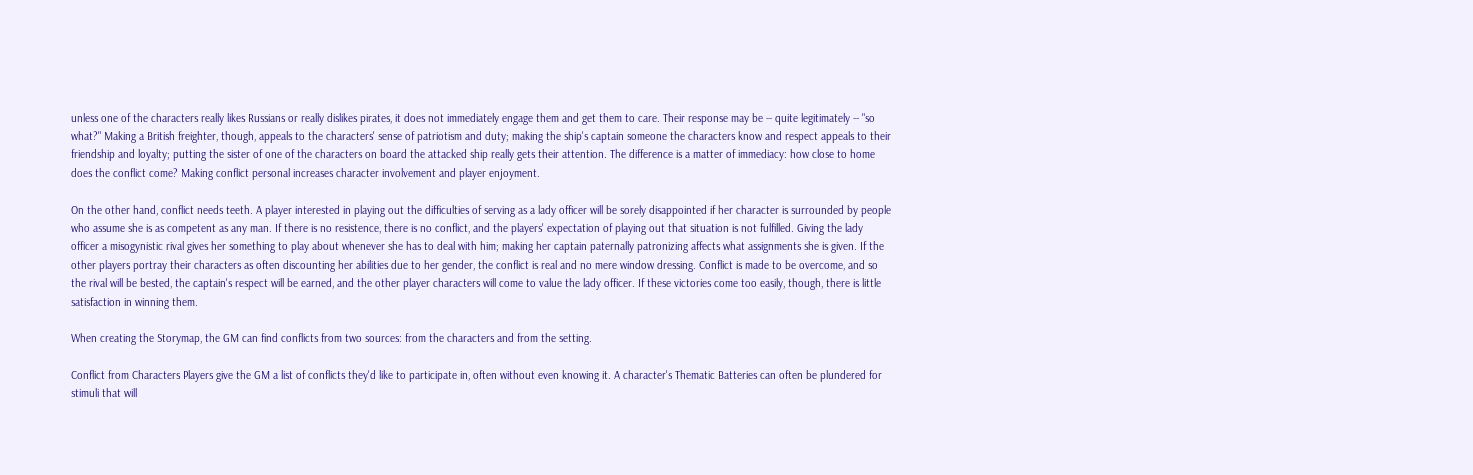unless one of the characters really likes Russians or really dislikes pirates, it does not immediately engage them and get them to care. Their response may be -- quite legitimately -- "so what?" Making a British freighter, though, appeals to the characters' sense of patriotism and duty; making the ship's captain someone the characters know and respect appeals to their friendship and loyalty; putting the sister of one of the characters on board the attacked ship really gets their attention. The difference is a matter of immediacy: how close to home does the conflict come? Making conflict personal increases character involvement and player enjoyment.

On the other hand, conflict needs teeth. A player interested in playing out the difficulties of serving as a lady officer will be sorely disappointed if her character is surrounded by people who assume she is as competent as any man. If there is no resistence, there is no conflict, and the players' expectation of playing out that situation is not fulfilled. Giving the lady officer a misogynistic rival gives her something to play about whenever she has to deal with him; making her captain paternally patronizing affects what assignments she is given. If the other players portray their characters as often discounting her abilities due to her gender, the conflict is real and no mere window dressing. Conflict is made to be overcome, and so the rival will be bested, the captain's respect will be earned, and the other player characters will come to value the lady officer. If these victories come too easily, though, there is little satisfaction in winning them.

When creating the Storymap, the GM can find conflicts from two sources: from the characters and from the setting.

Conflict from Characters Players give the GM a list of conflicts they'd like to participate in, often without even knowing it. A character's Thematic Batteries can often be plundered for stimuli that will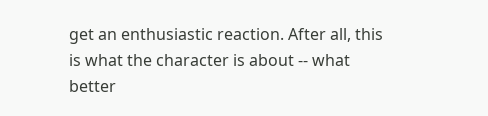get an enthusiastic reaction. After all, this is what the character is about -- what better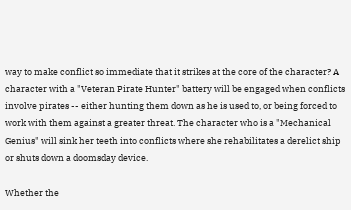way to make conflict so immediate that it strikes at the core of the character? A character with a "Veteran Pirate Hunter" battery will be engaged when conflicts involve pirates -- either hunting them down as he is used to, or being forced to work with them against a greater threat. The character who is a "Mechanical Genius" will sink her teeth into conflicts where she rehabilitates a derelict ship or shuts down a doomsday device.

Whether the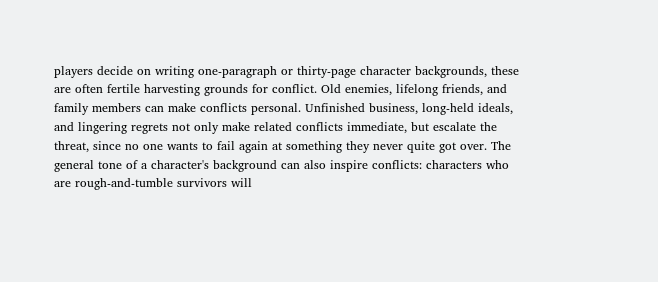players decide on writing one-paragraph or thirty-page character backgrounds, these are often fertile harvesting grounds for conflict. Old enemies, lifelong friends, and family members can make conflicts personal. Unfinished business, long-held ideals, and lingering regrets not only make related conflicts immediate, but escalate the threat, since no one wants to fail again at something they never quite got over. The general tone of a character's background can also inspire conflicts: characters who are rough-and-tumble survivors will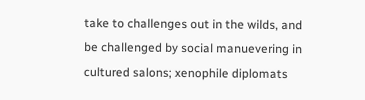take to challenges out in the wilds, and be challenged by social manuevering in cultured salons; xenophile diplomats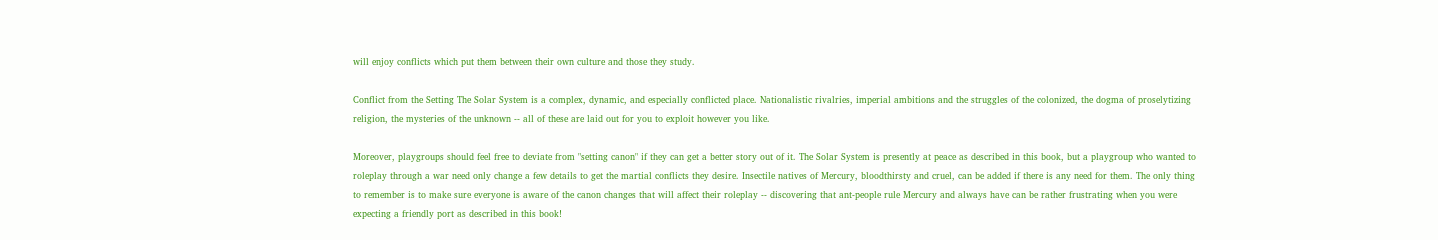will enjoy conflicts which put them between their own culture and those they study.

Conflict from the Setting The Solar System is a complex, dynamic, and especially conflicted place. Nationalistic rivalries, imperial ambitions and the struggles of the colonized, the dogma of proselytizing religion, the mysteries of the unknown -- all of these are laid out for you to exploit however you like.

Moreover, playgroups should feel free to deviate from "setting canon" if they can get a better story out of it. The Solar System is presently at peace as described in this book, but a playgroup who wanted to roleplay through a war need only change a few details to get the martial conflicts they desire. Insectile natives of Mercury, bloodthirsty and cruel, can be added if there is any need for them. The only thing to remember is to make sure everyone is aware of the canon changes that will affect their roleplay -- discovering that ant-people rule Mercury and always have can be rather frustrating when you were expecting a friendly port as described in this book!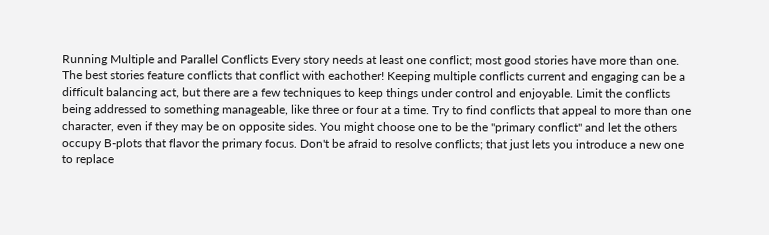Running Multiple and Parallel Conflicts Every story needs at least one conflict; most good stories have more than one. The best stories feature conflicts that conflict with eachother! Keeping multiple conflicts current and engaging can be a difficult balancing act, but there are a few techniques to keep things under control and enjoyable. Limit the conflicts being addressed to something manageable, like three or four at a time. Try to find conflicts that appeal to more than one character, even if they may be on opposite sides. You might choose one to be the "primary conflict" and let the others occupy B-plots that flavor the primary focus. Don't be afraid to resolve conflicts; that just lets you introduce a new one to replace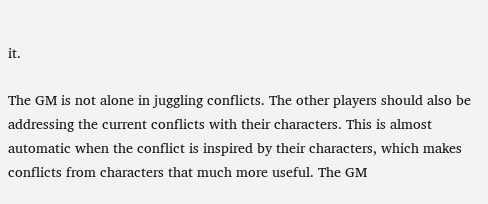it.

The GM is not alone in juggling conflicts. The other players should also be addressing the current conflicts with their characters. This is almost automatic when the conflict is inspired by their characters, which makes conflicts from characters that much more useful. The GM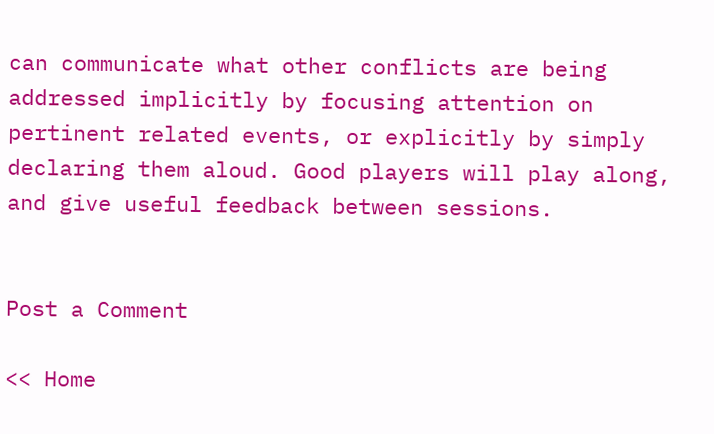can communicate what other conflicts are being addressed implicitly by focusing attention on pertinent related events, or explicitly by simply declaring them aloud. Good players will play along, and give useful feedback between sessions.


Post a Comment

<< Home